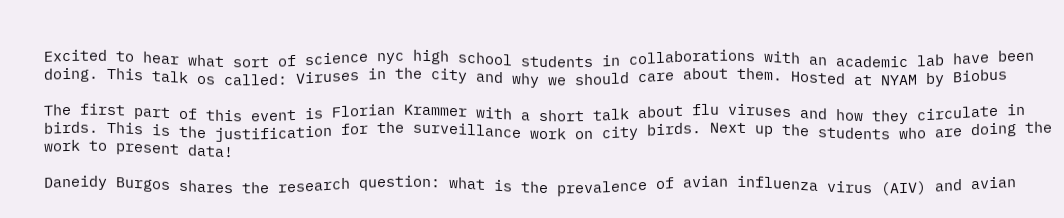Excited to hear what sort of science nyc high school students in collaborations with an academic lab have been doing. This talk os called: Viruses in the city and why we should care about them. Hosted at NYAM by Biobus

The first part of this event is Florian Krammer with a short talk about flu viruses and how they circulate in birds. This is the justification for the surveillance work on city birds. Next up the students who are doing the work to present data!

Daneidy Burgos shares the research question: what is the prevalence of avian influenza virus (AIV) and avian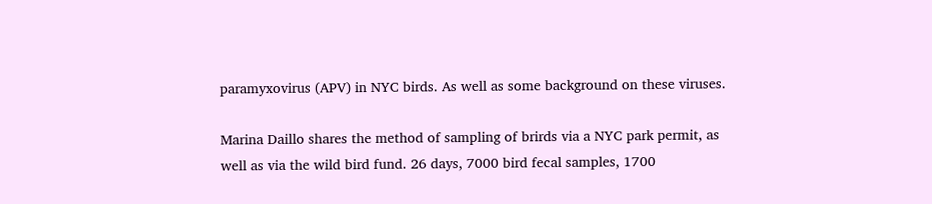paramyxovirus (APV) in NYC birds. As well as some background on these viruses.

Marina Daillo shares the method of sampling of brirds via a NYC park permit, as well as via the wild bird fund. 26 days, 7000 bird fecal samples, 1700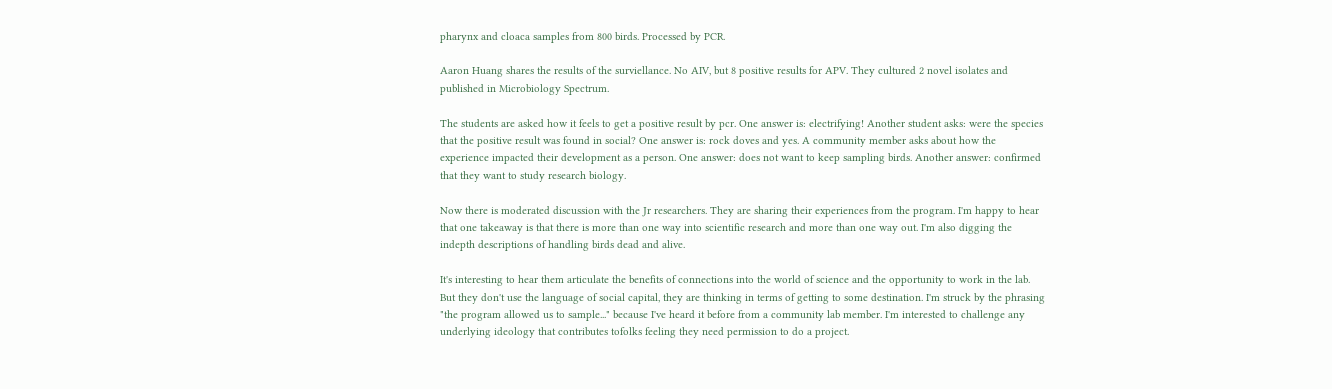pharynx and cloaca samples from 800 birds. Processed by PCR.

Aaron Huang shares the results of the surviellance. No AIV, but 8 positive results for APV. They cultured 2 novel isolates and published in Microbiology Spectrum.

The students are asked how it feels to get a positive result by pcr. One answer is: electrifying! Another student asks: were the species that the positive result was found in social? One answer is: rock doves and yes. A community member asks about how the experience impacted their development as a person. One answer: does not want to keep sampling birds. Another answer: confirmed that they want to study research biology.

Now there is moderated discussion with the Jr researchers. They are sharing their experiences from the program. I'm happy to hear that one takeaway is that there is more than one way into scientific research and more than one way out. I'm also digging the indepth descriptions of handling birds dead and alive.

It's interesting to hear them articulate the benefits of connections into the world of science and the opportunity to work in the lab. But they don't use the language of social capital, they are thinking in terms of getting to some destination. I'm struck by the phrasing "the program allowed us to sample..." because I've heard it before from a community lab member. I'm interested to challenge any underlying ideology that contributes tofolks feeling they need permission to do a project.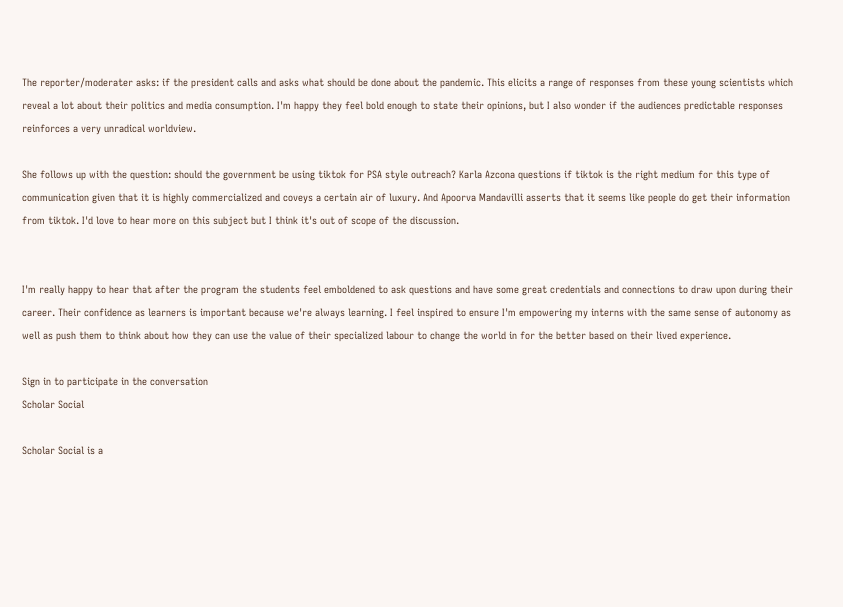The reporter/moderater asks: if the president calls and asks what should be done about the pandemic. This elicits a range of responses from these young scientists which reveal a lot about their politics and media consumption. I'm happy they feel bold enough to state their opinions, but I also wonder if the audiences predictable responses reinforces a very unradical worldview.

She follows up with the question: should the government be using tiktok for PSA style outreach? Karla Azcona questions if tiktok is the right medium for this type of communication given that it is highly commercialized and coveys a certain air of luxury. And Apoorva Mandavilli asserts that it seems like people do get their information from tiktok. I'd love to hear more on this subject but I think it's out of scope of the discussion.


I'm really happy to hear that after the program the students feel emboldened to ask questions and have some great credentials and connections to draw upon during their career. Their confidence as learners is important because we're always learning. I feel inspired to ensure I'm empowering my interns with the same sense of autonomy as well as push them to think about how they can use the value of their specialized labour to change the world in for the better based on their lived experience.

Sign in to participate in the conversation
Scholar Social

Scholar Social is a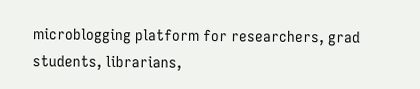microblogging platform for researchers, grad students, librarians,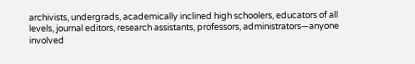archivists, undergrads, academically inclined high schoolers, educators of all levels, journal editors, research assistants, professors, administrators—anyone involved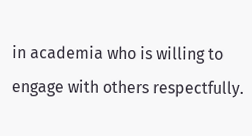in academia who is willing to engage with others respectfully.